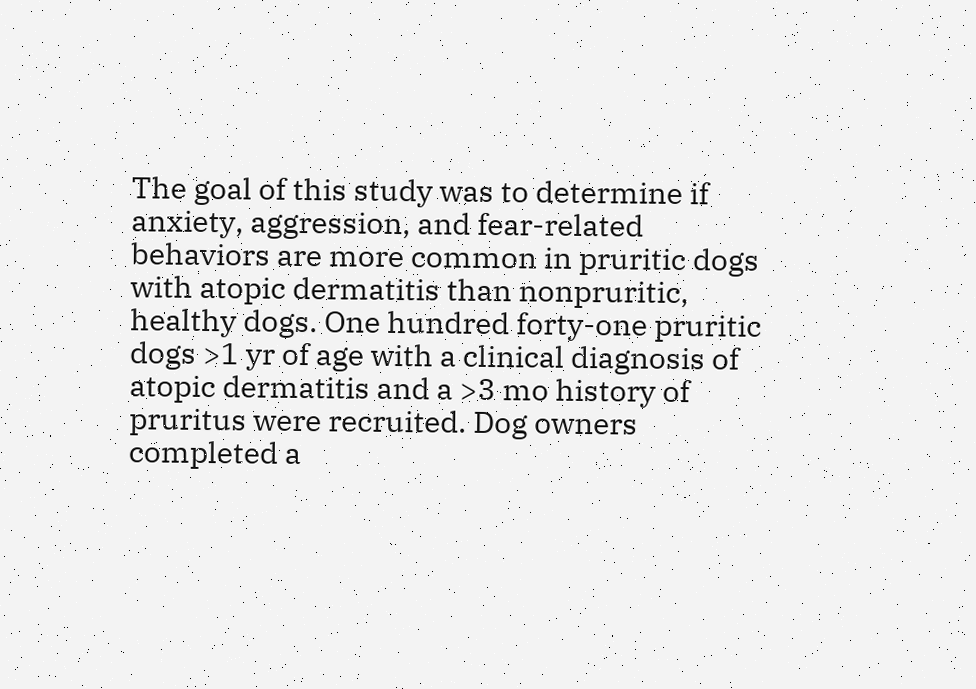The goal of this study was to determine if anxiety, aggression, and fear-related behaviors are more common in pruritic dogs with atopic dermatitis than nonpruritic, healthy dogs. One hundred forty-one pruritic dogs >1 yr of age with a clinical diagnosis of atopic dermatitis and a >3 mo history of pruritus were recruited. Dog owners completed a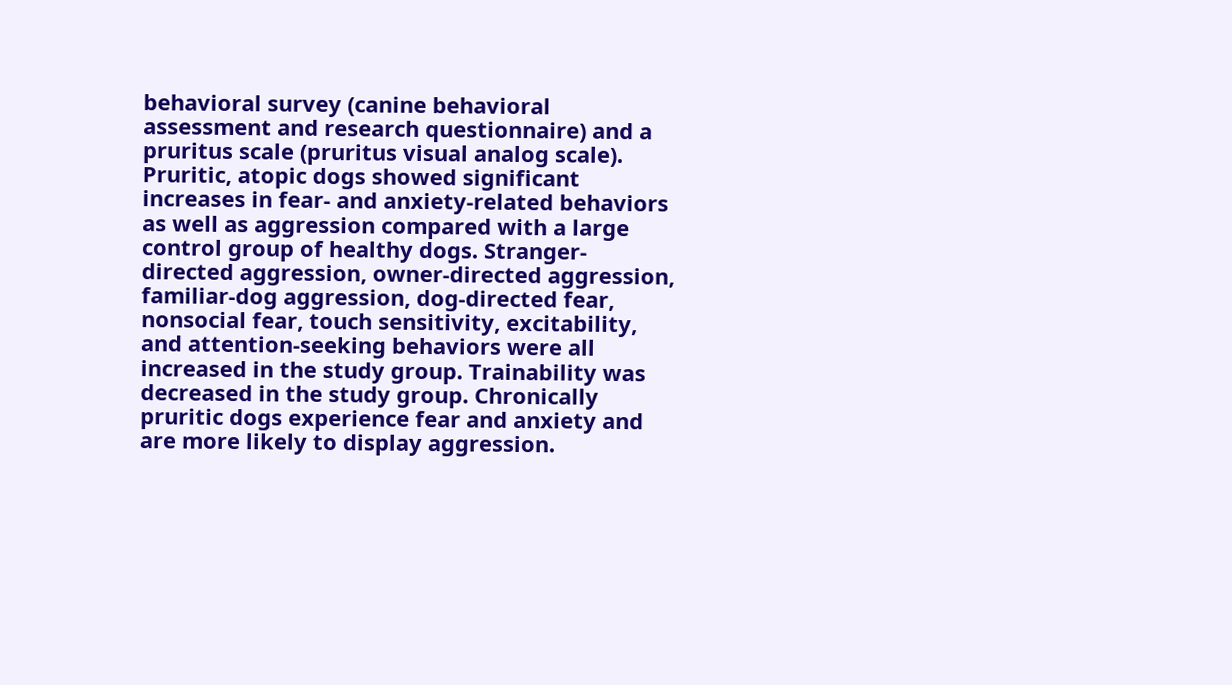behavioral survey (canine behavioral assessment and research questionnaire) and a pruritus scale (pruritus visual analog scale). Pruritic, atopic dogs showed significant increases in fear- and anxiety-related behaviors as well as aggression compared with a large control group of healthy dogs. Stranger-directed aggression, owner-directed aggression, familiar-dog aggression, dog-directed fear, nonsocial fear, touch sensitivity, excitability, and attention-seeking behaviors were all increased in the study group. Trainability was decreased in the study group. Chronically pruritic dogs experience fear and anxiety and are more likely to display aggression.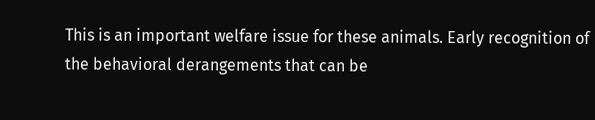This is an important welfare issue for these animals. Early recognition of the behavioral derangements that can be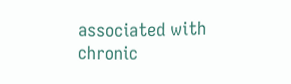associated with chronic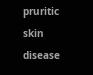pruritic skin disease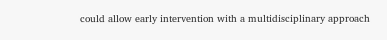could allow early intervention with a multidisciplinary approach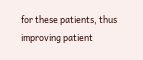for these patients, thus improving patient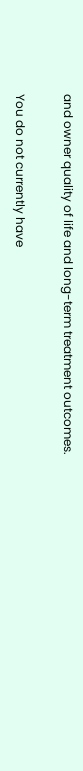and owner quality of life and long-term treatment outcomes.

You do not currently have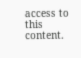access to this content.